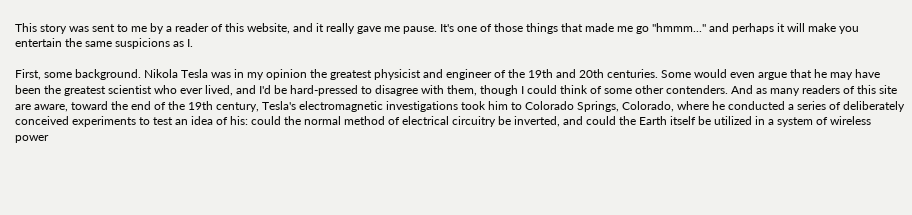This story was sent to me by a reader of this website, and it really gave me pause. It's one of those things that made me go "hmmm..." and perhaps it will make you entertain the same suspicions as I.

First, some background. Nikola Tesla was in my opinion the greatest physicist and engineer of the 19th and 20th centuries. Some would even argue that he may have been the greatest scientist who ever lived, and I'd be hard-pressed to disagree with them, though I could think of some other contenders. And as many readers of this site are aware, toward the end of the 19th century, Tesla's electromagnetic investigations took him to Colorado Springs, Colorado, where he conducted a series of deliberately conceived experiments to test an idea of his: could the normal method of electrical circuitry be inverted, and could the Earth itself be utilized in a system of wireless power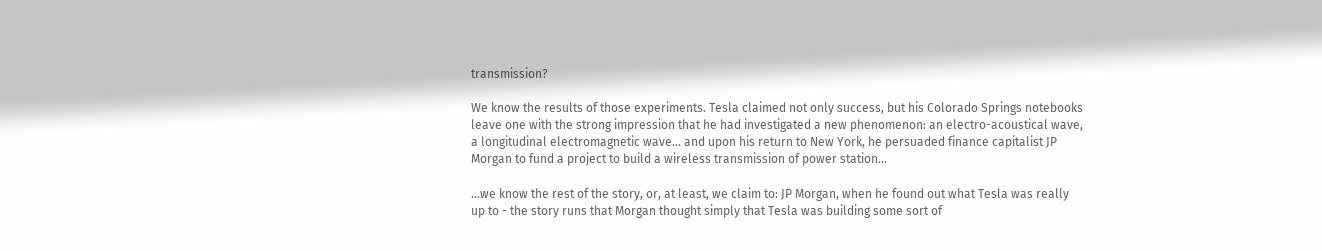transmission?

We know the results of those experiments. Tesla claimed not only success, but his Colorado Springs notebooks leave one with the strong impression that he had investigated a new phenomenon: an electro-acoustical wave, a longitudinal electromagnetic wave... and upon his return to New York, he persuaded finance capitalist JP Morgan to fund a project to build a wireless transmission of power station...

...we know the rest of the story, or, at least, we claim to: JP Morgan, when he found out what Tesla was really up to - the story runs that Morgan thought simply that Tesla was building some sort of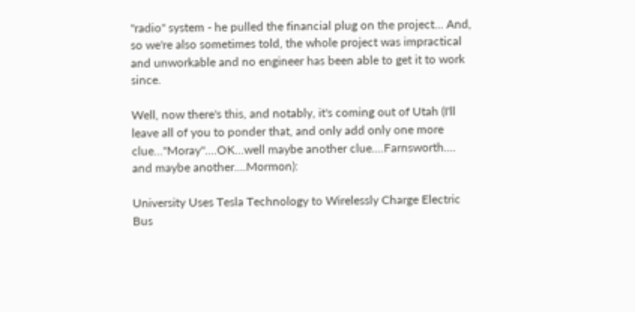"radio" system - he pulled the financial plug on the project... And, so we're also sometimes told, the whole project was impractical and unworkable and no engineer has been able to get it to work since.

Well, now there's this, and notably, it's coming out of Utah (I'll leave all of you to ponder that, and only add only one more clue..."Moray"....OK...well maybe another clue....Farnsworth.... and maybe another....Mormon):

University Uses Tesla Technology to Wirelessly Charge Electric Bus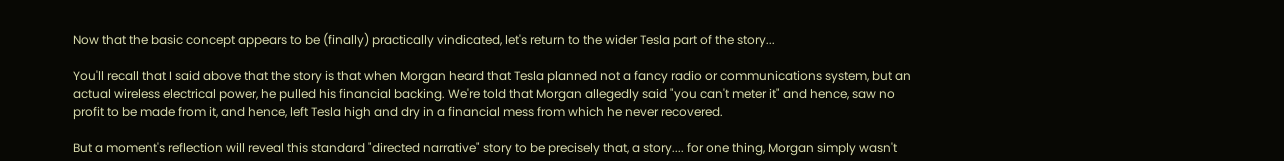Now that the basic concept appears to be (finally) practically vindicated, let's return to the wider Tesla part of the story...

You'll recall that I said above that the story is that when Morgan heard that Tesla planned not a fancy radio or communications system, but an actual wireless electrical power, he pulled his financial backing. We're told that Morgan allegedly said "you can't meter it" and hence, saw no profit to be made from it, and hence, left Tesla high and dry in a financial mess from which he never recovered.

But a moment's reflection will reveal this standard "directed narrative" story to be precisely that, a story.... for one thing, Morgan simply wasn't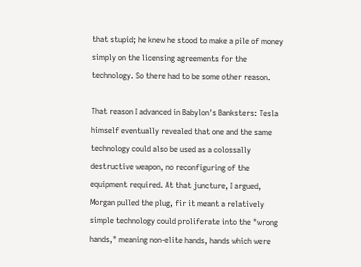that stupid; he knew he stood to make a pile of money simply on the licensing agreements for the technology. So there had to be some other reason.

That reason I advanced in Babylon's Banksters: Tesla himself eventually revealed that one and the same technology could also be used as a colossally destructive weapon, no reconfiguring of the equipment required. At that juncture, I argued, Morgan pulled the plug, fir it meant a relatively simple technology could proliferate into the "wrong hands," meaning non-elite hands, hands which were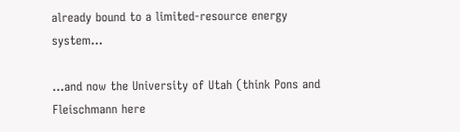already bound to a limited-resource energy system...

...and now the University of Utah (think Pons and Fleischmann here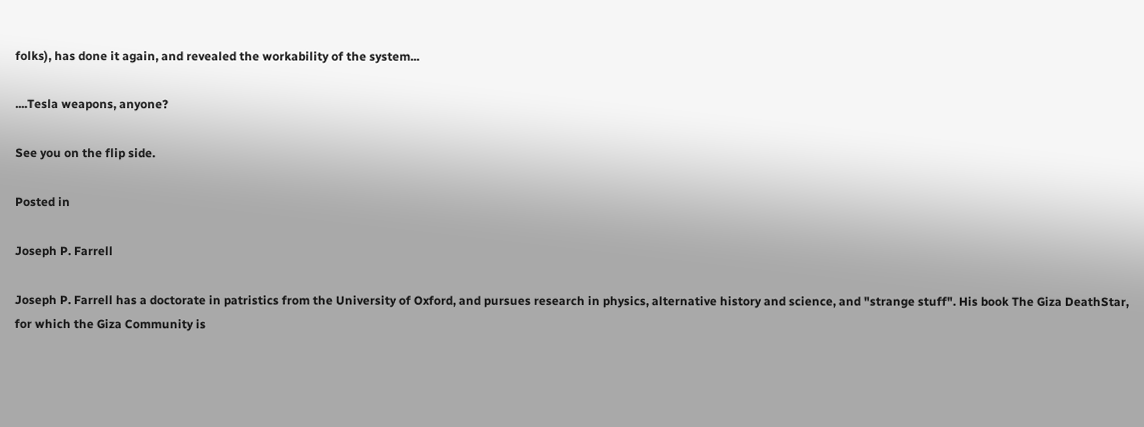folks), has done it again, and revealed the workability of the system...

....Tesla weapons, anyone?

See you on the flip side.

Posted in

Joseph P. Farrell

Joseph P. Farrell has a doctorate in patristics from the University of Oxford, and pursues research in physics, alternative history and science, and "strange stuff". His book The Giza DeathStar, for which the Giza Community is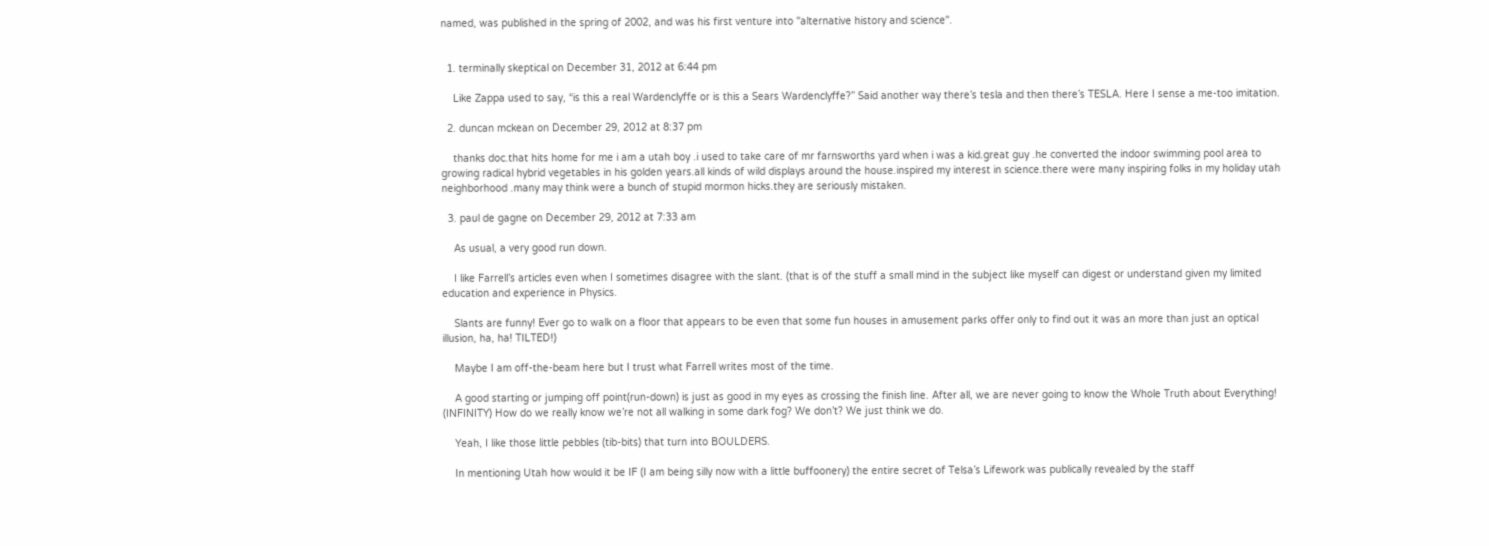named, was published in the spring of 2002, and was his first venture into "alternative history and science".


  1. terminally skeptical on December 31, 2012 at 6:44 pm

    Like Zappa used to say, “is this a real Wardenclyffe or is this a Sears Wardenclyffe?” Said another way there’s tesla and then there’s TESLA. Here I sense a me-too imitation.

  2. duncan mckean on December 29, 2012 at 8:37 pm

    thanks doc.that hits home for me i am a utah boy .i used to take care of mr farnsworths yard when i was a kid.great guy .he converted the indoor swimming pool area to growing radical hybrid vegetables in his golden years.all kinds of wild displays around the house.inspired my interest in science.there were many inspiring folks in my holiday utah neighborhood .many may think were a bunch of stupid mormon hicks.they are seriously mistaken.

  3. paul de gagne on December 29, 2012 at 7:33 am

    As usual, a very good run down.

    I like Farrell’s articles even when I sometimes disagree with the slant. (that is of the stuff a small mind in the subject like myself can digest or understand given my limited education and experience in Physics.

    Slants are funny! Ever go to walk on a floor that appears to be even that some fun houses in amusement parks offer only to find out it was an more than just an optical illusion, ha, ha! TILTED!)

    Maybe I am off-the-beam here but I trust what Farrell writes most of the time.

    A good starting or jumping off point(run-down) is just as good in my eyes as crossing the finish line. After all, we are never going to know the Whole Truth about Everything! (INFINITY) How do we really know we’re not all walking in some dark fog? We don’t? We just think we do.

    Yeah, I like those little pebbles (tib-bits) that turn into BOULDERS.

    In mentioning Utah how would it be IF (I am being silly now with a little buffoonery) the entire secret of Telsa’s Lifework was publically revealed by the staff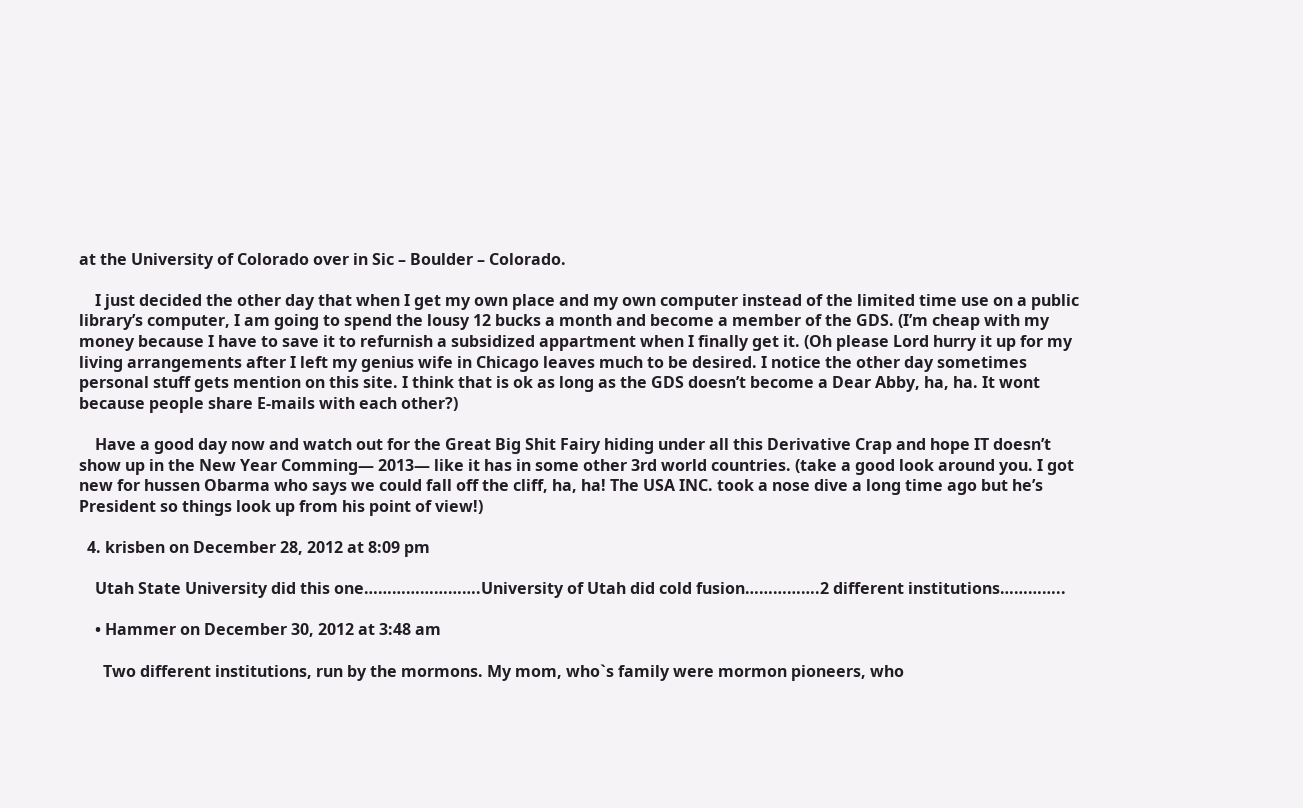at the University of Colorado over in Sic – Boulder – Colorado.

    I just decided the other day that when I get my own place and my own computer instead of the limited time use on a public library’s computer, I am going to spend the lousy 12 bucks a month and become a member of the GDS. (I’m cheap with my money because I have to save it to refurnish a subsidized appartment when I finally get it. (Oh please Lord hurry it up for my living arrangements after I left my genius wife in Chicago leaves much to be desired. I notice the other day sometimes personal stuff gets mention on this site. I think that is ok as long as the GDS doesn’t become a Dear Abby, ha, ha. It wont because people share E-mails with each other?)

    Have a good day now and watch out for the Great Big Shit Fairy hiding under all this Derivative Crap and hope IT doesn’t show up in the New Year Comming— 2013— like it has in some other 3rd world countries. (take a good look around you. I got new for hussen Obarma who says we could fall off the cliff, ha, ha! The USA INC. took a nose dive a long time ago but he’s President so things look up from his point of view!)

  4. krisben on December 28, 2012 at 8:09 pm

    Utah State University did this one…………………….University of Utah did cold fusion…………….2 different institutions…………..

    • Hammer on December 30, 2012 at 3:48 am

      Two different institutions, run by the mormons. My mom, who`s family were mormon pioneers, who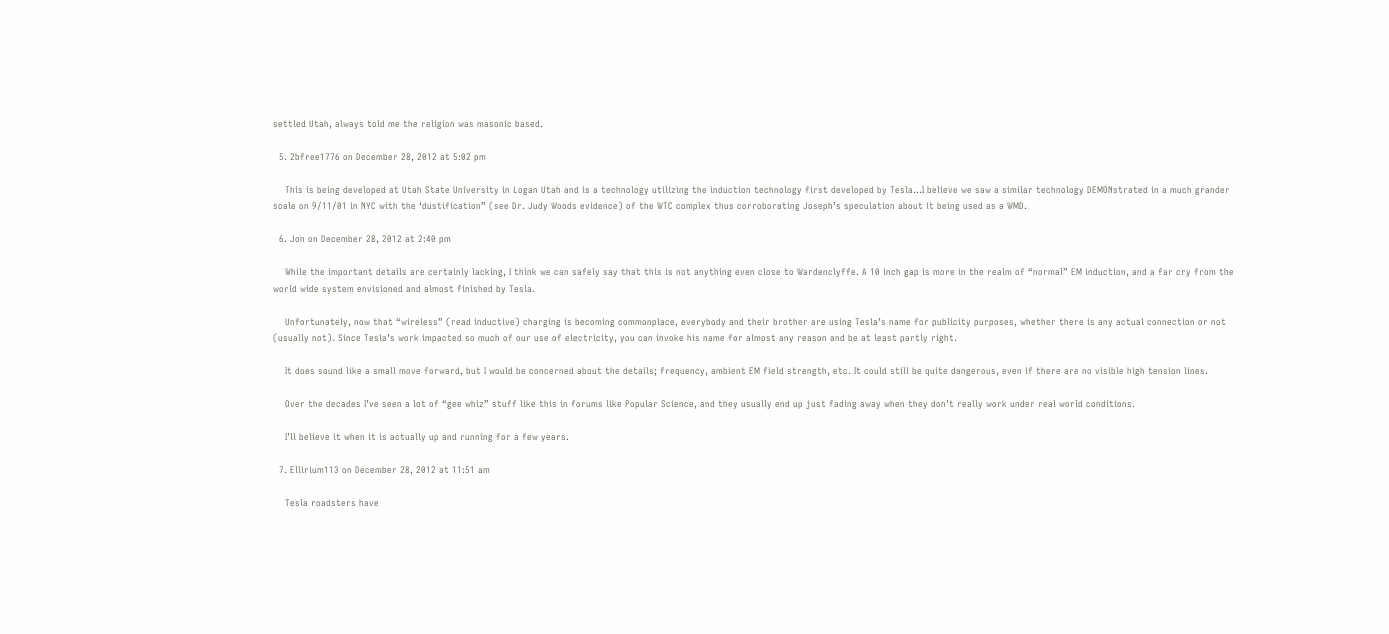settled Utah, always told me the religion was masonic based.

  5. 2bfree1776 on December 28, 2012 at 5:02 pm

    This is being developed at Utah State University in Logan Utah and is a technology utilizing the induction technology first developed by Tesla…I believe we saw a similar technology DEMONstrated in a much grander scale on 9/11/01 in NYC with the ‘dustification” (see Dr. Judy Woods evidence) of the WTC complex thus corroborating Joseph’s speculation about it being used as a WMD.

  6. Jon on December 28, 2012 at 2:40 pm

    While the important details are certainly lacking, I think we can safely say that this is not anything even close to Wardenclyffe. A 10 inch gap is more in the realm of “normal” EM induction, and a far cry from the world wide system envisioned and almost finished by Tesla.

    Unfortunately, now that “wireless” (read inductive) charging is becoming commonplace, everybody and their brother are using Tesla’s name for publicity purposes, whether there is any actual connection or not (usually not). Since Tesla’s work impacted so much of our use of electricity, you can invoke his name for almost any reason and be at least partly right.

    It does sound like a small move forward, but I would be concerned about the details; frequency, ambient EM field strength, etc. It could still be quite dangerous, even if there are no visible high tension lines.

    Over the decades I’ve seen a lot of “gee whiz” stuff like this in forums like Popular Science, and they usually end up just fading away when they don’t really work under real world conditions.

    I’ll believe it when it is actually up and running for a few years.

  7. Ellirium113 on December 28, 2012 at 11:51 am

    Tesla roadsters have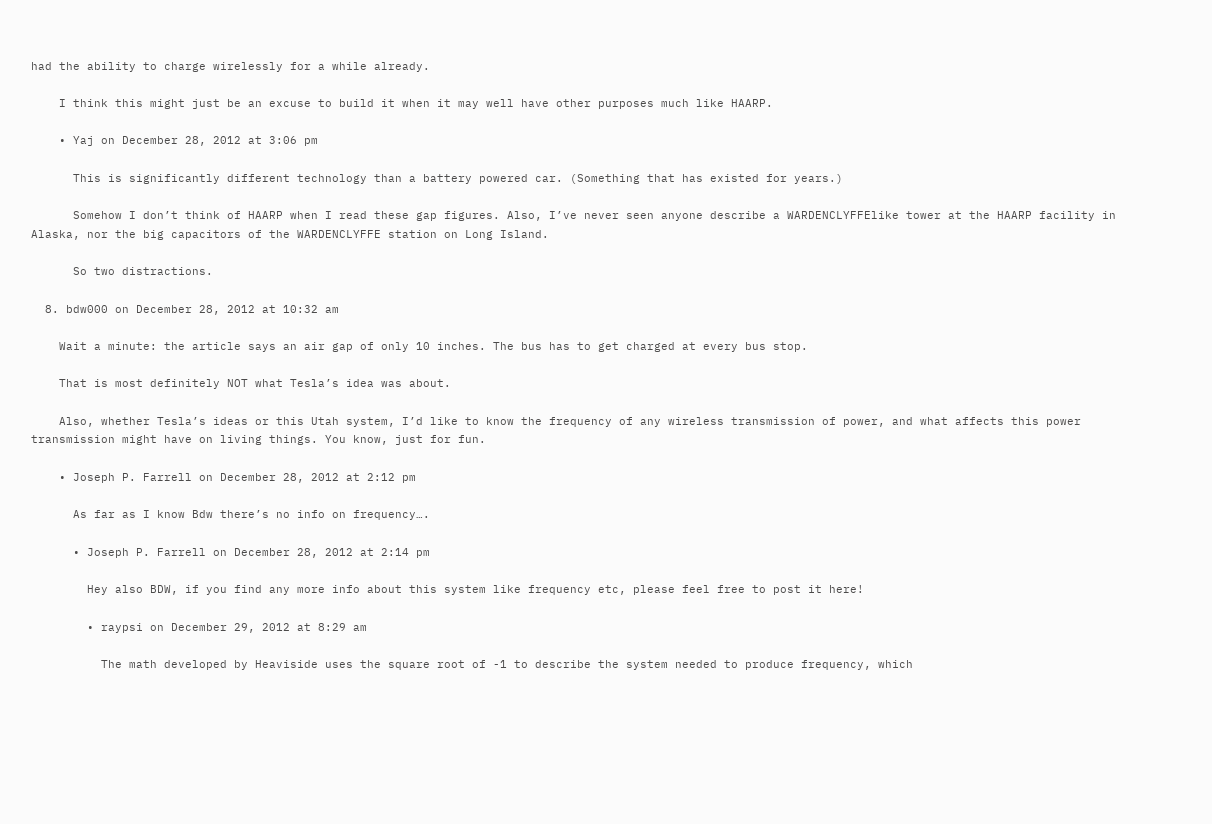had the ability to charge wirelessly for a while already.

    I think this might just be an excuse to build it when it may well have other purposes much like HAARP.

    • Yaj on December 28, 2012 at 3:06 pm

      This is significantly different technology than a battery powered car. (Something that has existed for years.)

      Somehow I don’t think of HAARP when I read these gap figures. Also, I’ve never seen anyone describe a WARDENCLYFFElike tower at the HAARP facility in Alaska, nor the big capacitors of the WARDENCLYFFE station on Long Island.

      So two distractions.

  8. bdw000 on December 28, 2012 at 10:32 am

    Wait a minute: the article says an air gap of only 10 inches. The bus has to get charged at every bus stop.

    That is most definitely NOT what Tesla’s idea was about.

    Also, whether Tesla’s ideas or this Utah system, I’d like to know the frequency of any wireless transmission of power, and what affects this power transmission might have on living things. You know, just for fun.

    • Joseph P. Farrell on December 28, 2012 at 2:12 pm

      As far as I know Bdw there’s no info on frequency….

      • Joseph P. Farrell on December 28, 2012 at 2:14 pm

        Hey also BDW, if you find any more info about this system like frequency etc, please feel free to post it here!

        • raypsi on December 29, 2012 at 8:29 am

          The math developed by Heaviside uses the square root of -1 to describe the system needed to produce frequency, which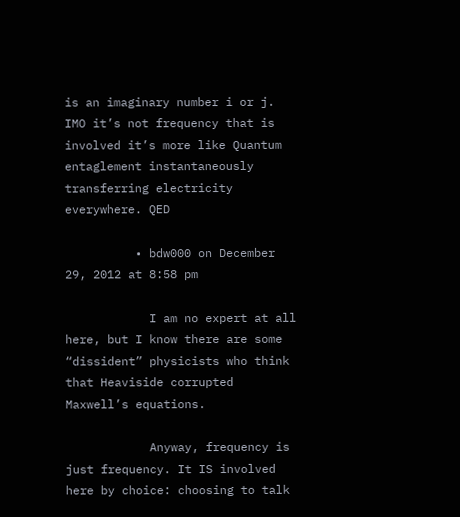is an imaginary number i or j. IMO it’s not frequency that is involved it’s more like Quantum entaglement instantaneously transferring electricity everywhere. QED

          • bdw000 on December 29, 2012 at 8:58 pm

            I am no expert at all here, but I know there are some “dissident” physicists who think that Heaviside corrupted Maxwell’s equations.

            Anyway, frequency is just frequency. It IS involved here by choice: choosing to talk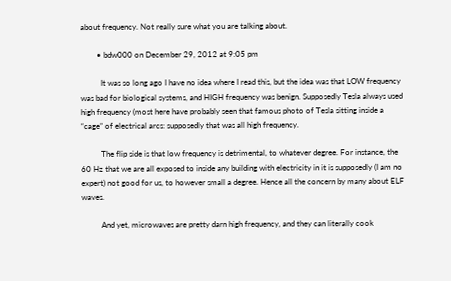about frequency. Not really sure what you are talking about.

        • bdw000 on December 29, 2012 at 9:05 pm

          It was so long ago I have no idea where I read this, but the idea was that LOW frequency was bad for biological systems, and HIGH frequency was benign. Supposedly Tesla always used high frequency (most here have probably seen that famous photo of Tesla sitting inside a “cage” of electrical arcs: supposedly that was all high frequency.

          The flip side is that low frequency is detrimental, to whatever degree. For instance, the 60 Hz that we are all exposed to inside any building with electricity in it is supposedly (I am no expert) not good for us, to however small a degree. Hence all the concern by many about ELF waves.

          And yet, microwaves are pretty darn high frequency, and they can literally cook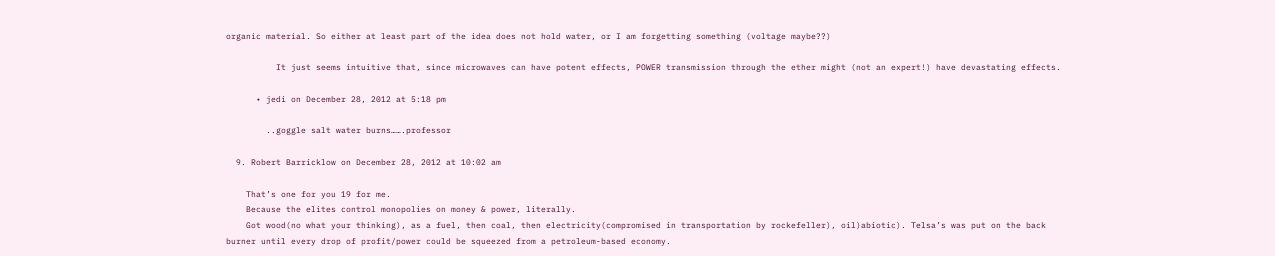organic material. So either at least part of the idea does not hold water, or I am forgetting something (voltage maybe??)

          It just seems intuitive that, since microwaves can have potent effects, POWER transmission through the ether might (not an expert!) have devastating effects.

      • jedi on December 28, 2012 at 5:18 pm

        ..goggle salt water burns…….professor

  9. Robert Barricklow on December 28, 2012 at 10:02 am

    That’s one for you 19 for me.
    Because the elites control monopolies on money & power, literally.
    Got wood(no what your thinking), as a fuel, then coal, then electricity(compromised in transportation by rockefeller), oil)abiotic). Telsa’s was put on the back burner until every drop of profit/power could be squeezed from a petroleum-based economy.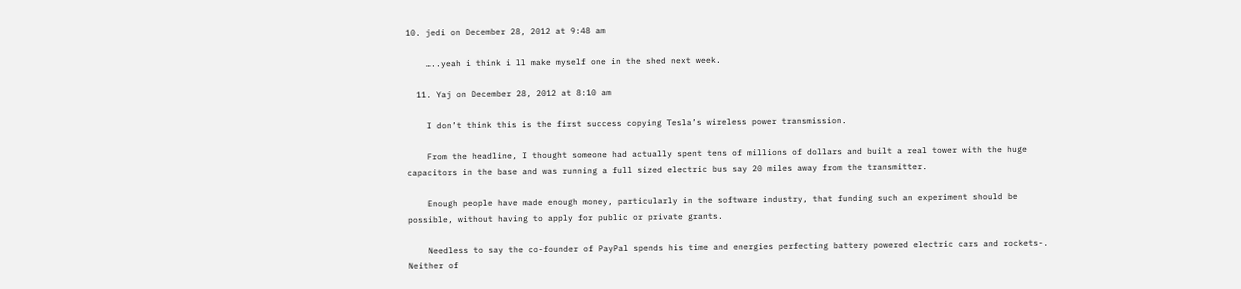10. jedi on December 28, 2012 at 9:48 am

    …..yeah i think i ll make myself one in the shed next week.

  11. Yaj on December 28, 2012 at 8:10 am

    I don’t think this is the first success copying Tesla’s wireless power transmission.

    From the headline, I thought someone had actually spent tens of millions of dollars and built a real tower with the huge capacitors in the base and was running a full sized electric bus say 20 miles away from the transmitter.

    Enough people have made enough money, particularly in the software industry, that funding such an experiment should be possible, without having to apply for public or private grants.

    Needless to say the co-founder of PayPal spends his time and energies perfecting battery powered electric cars and rockets-. Neither of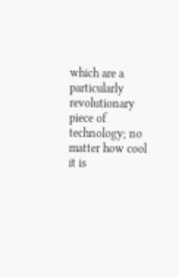which are a particularly revolutionary piece of technology; no matter how cool it is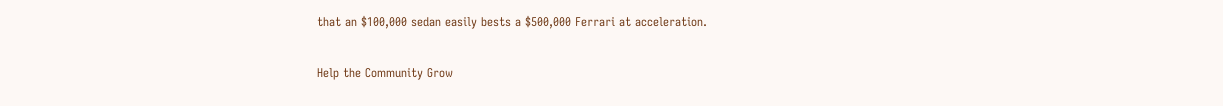that an $100,000 sedan easily bests a $500,000 Ferrari at acceleration.

Help the Community Grow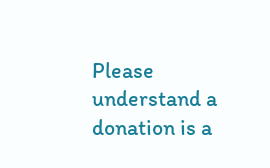Please understand a donation is a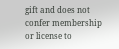gift and does not confer membership or license to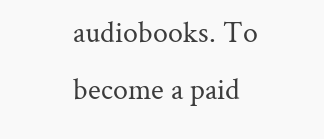audiobooks. To become a paid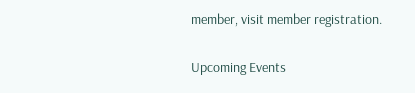member, visit member registration.

Upcoming Events